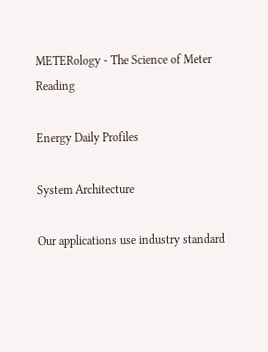METERology - The Science of Meter Reading

Energy Daily Profiles

System Architecture

Our applications use industry standard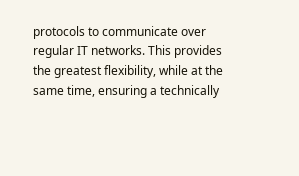protocols to communicate over regular IT networks. This provides the greatest flexibility, while at the same time, ensuring a technically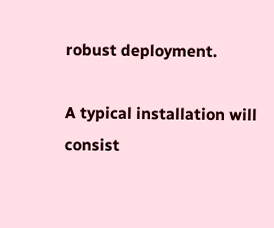robust deployment.

A typical installation will consist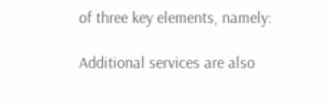of three key elements, namely:

Additional services are also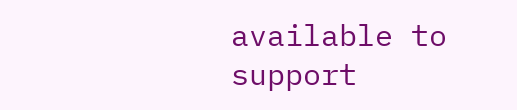available to support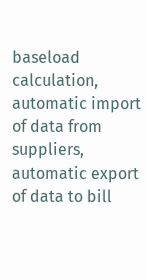baseload calculation, automatic import of data from suppliers, automatic export of data to bill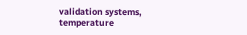validation systems, temperature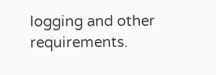logging and other requirements.